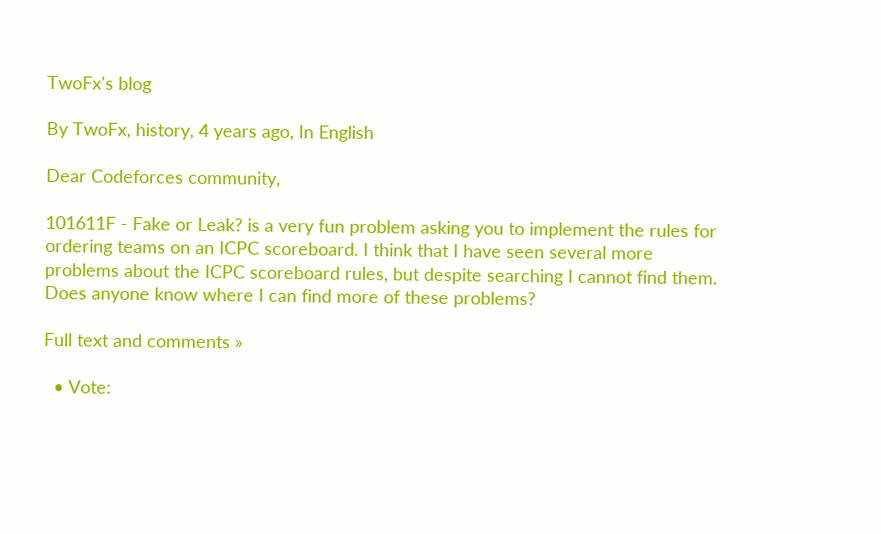TwoFx's blog

By TwoFx, history, 4 years ago, In English

Dear Codeforces community,

101611F - Fake or Leak? is a very fun problem asking you to implement the rules for ordering teams on an ICPC scoreboard. I think that I have seen several more problems about the ICPC scoreboard rules, but despite searching I cannot find them. Does anyone know where I can find more of these problems?

Full text and comments »

  • Vote: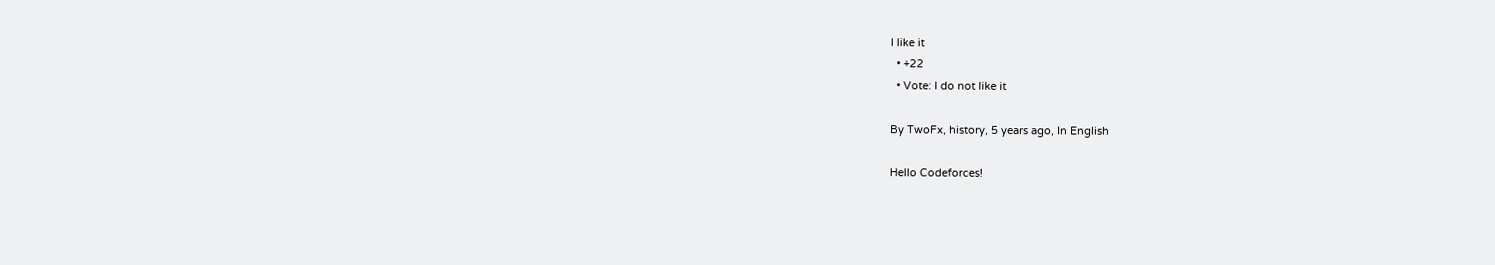I like it
  • +22
  • Vote: I do not like it

By TwoFx, history, 5 years ago, In English

Hello Codeforces!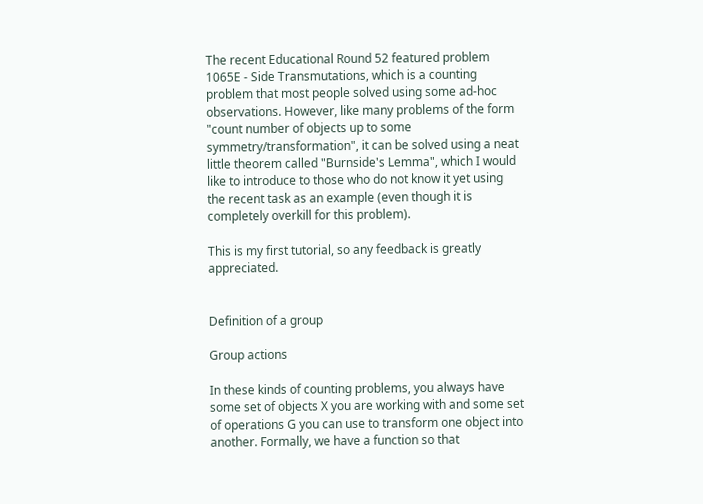The recent Educational Round 52 featured problem 1065E - Side Transmutations, which is a counting problem that most people solved using some ad-hoc observations. However, like many problems of the form "count number of objects up to some symmetry/transformation", it can be solved using a neat little theorem called "Burnside's Lemma", which I would like to introduce to those who do not know it yet using the recent task as an example (even though it is completely overkill for this problem).

This is my first tutorial, so any feedback is greatly appreciated.


Definition of a group

Group actions

In these kinds of counting problems, you always have some set of objects X you are working with and some set of operations G you can use to transform one object into another. Formally, we have a function so that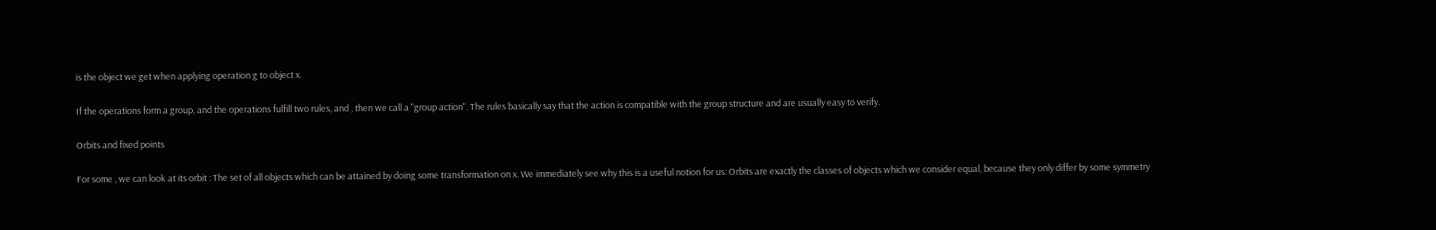is the object we get when applying operation g to object x.

If the operations form a group, and the operations fulfill two rules, and , then we call a "group action". The rules basically say that the action is compatible with the group structure and are usually easy to verify.

Orbits and fixed points

For some , we can look at its orbit : The set of all objects which can be attained by doing some transformation on x. We immediately see why this is a useful notion for us: Orbits are exactly the classes of objects which we consider equal, because they only differ by some symmetry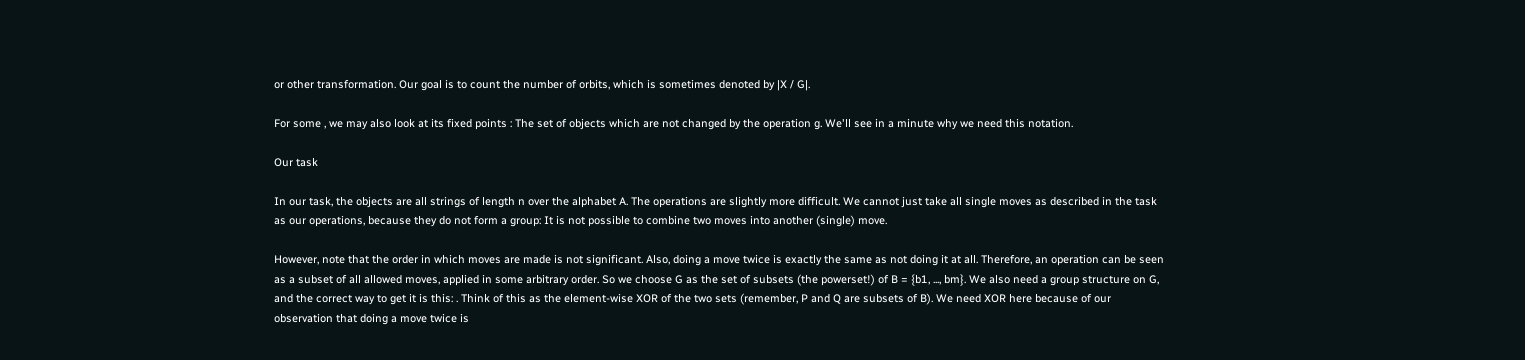or other transformation. Our goal is to count the number of orbits, which is sometimes denoted by |X / G|.

For some , we may also look at its fixed points : The set of objects which are not changed by the operation g. We'll see in a minute why we need this notation.

Our task

In our task, the objects are all strings of length n over the alphabet A. The operations are slightly more difficult. We cannot just take all single moves as described in the task as our operations, because they do not form a group: It is not possible to combine two moves into another (single) move.

However, note that the order in which moves are made is not significant. Also, doing a move twice is exactly the same as not doing it at all. Therefore, an operation can be seen as a subset of all allowed moves, applied in some arbitrary order. So we choose G as the set of subsets (the powerset!) of B = {b1, ..., bm}. We also need a group structure on G, and the correct way to get it is this: . Think of this as the element-wise XOR of the two sets (remember, P and Q are subsets of B). We need XOR here because of our observation that doing a move twice is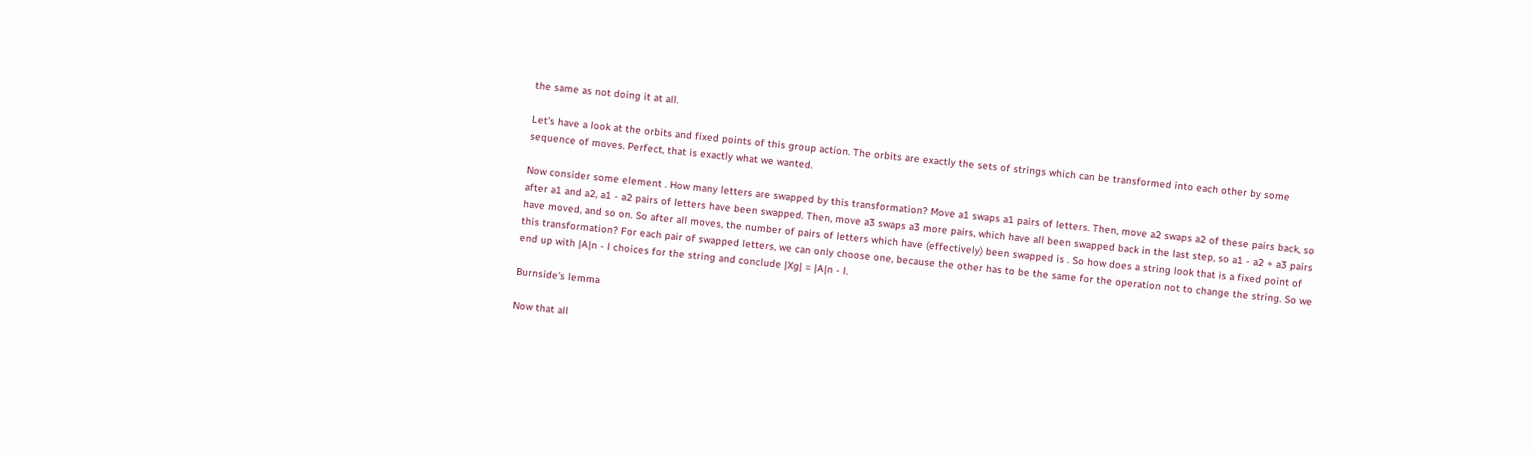the same as not doing it at all.

Let's have a look at the orbits and fixed points of this group action. The orbits are exactly the sets of strings which can be transformed into each other by some sequence of moves. Perfect, that is exactly what we wanted.

Now consider some element . How many letters are swapped by this transformation? Move a1 swaps a1 pairs of letters. Then, move a2 swaps a2 of these pairs back, so after a1 and a2, a1 - a2 pairs of letters have been swapped. Then, move a3 swaps a3 more pairs, which have all been swapped back in the last step, so a1 - a2 + a3 pairs have moved, and so on. So after all moves, the number of pairs of letters which have (effectively) been swapped is . So how does a string look that is a fixed point of this transformation? For each pair of swapped letters, we can only choose one, because the other has to be the same for the operation not to change the string. So we end up with |A|n - l choices for the string and conclude |Xg| = |A|n - l.

Burnside's lemma

Now that all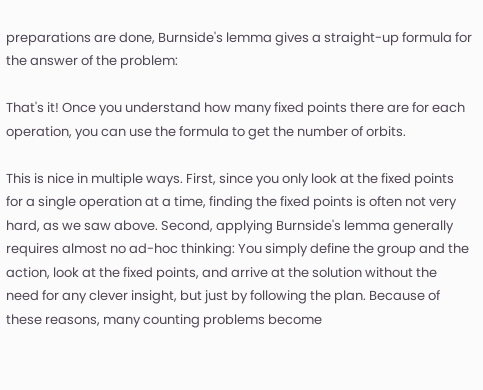preparations are done, Burnside's lemma gives a straight-up formula for the answer of the problem:

That's it! Once you understand how many fixed points there are for each operation, you can use the formula to get the number of orbits.

This is nice in multiple ways. First, since you only look at the fixed points for a single operation at a time, finding the fixed points is often not very hard, as we saw above. Second, applying Burnside's lemma generally requires almost no ad-hoc thinking: You simply define the group and the action, look at the fixed points, and arrive at the solution without the need for any clever insight, but just by following the plan. Because of these reasons, many counting problems become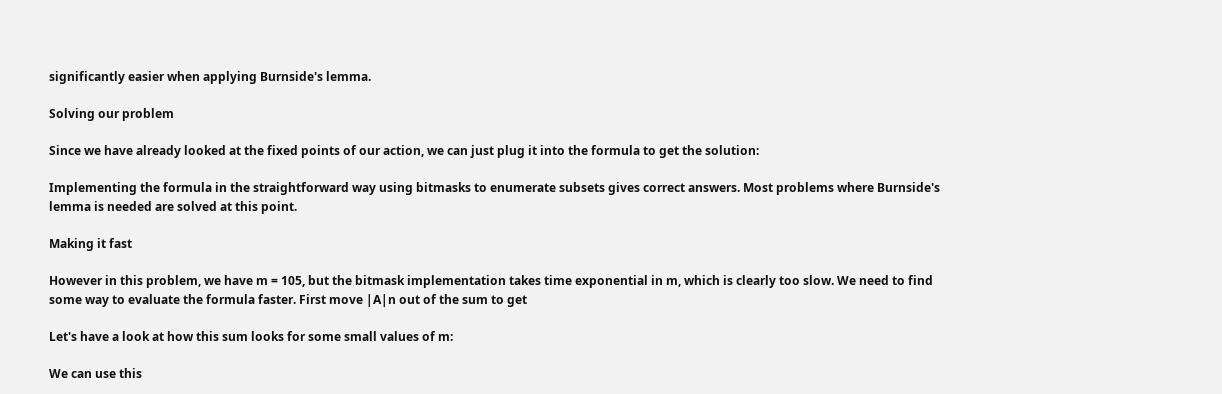significantly easier when applying Burnside's lemma.

Solving our problem

Since we have already looked at the fixed points of our action, we can just plug it into the formula to get the solution:

Implementing the formula in the straightforward way using bitmasks to enumerate subsets gives correct answers. Most problems where Burnside's lemma is needed are solved at this point.

Making it fast

However in this problem, we have m = 105, but the bitmask implementation takes time exponential in m, which is clearly too slow. We need to find some way to evaluate the formula faster. First move |A|n out of the sum to get

Let's have a look at how this sum looks for some small values of m:

We can use this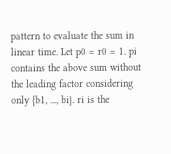pattern to evaluate the sum in linear time. Let p0 = r0 = 1. pi contains the above sum without the leading factor considering only {b1, ..., bi}. ri is the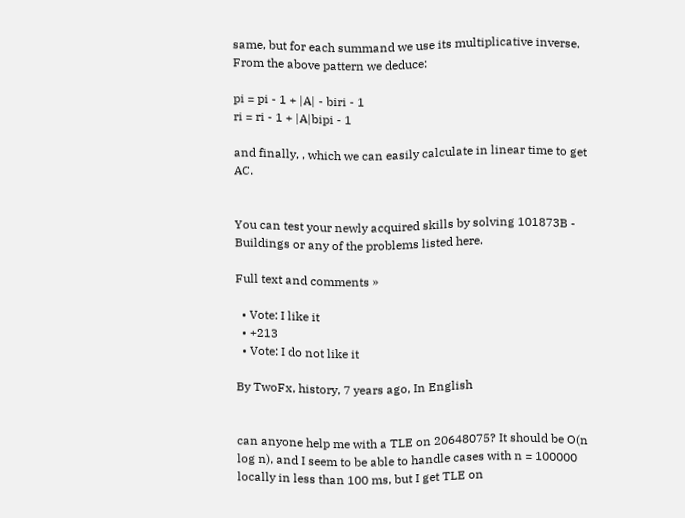same, but for each summand we use its multiplicative inverse. From the above pattern we deduce:

pi = pi - 1 + |A| - biri - 1
ri = ri - 1 + |A|bipi - 1

and finally, , which we can easily calculate in linear time to get AC.


You can test your newly acquired skills by solving 101873B - Buildings or any of the problems listed here.

Full text and comments »

  • Vote: I like it
  • +213
  • Vote: I do not like it

By TwoFx, history, 7 years ago, In English


can anyone help me with a TLE on 20648075? It should be O(n log n), and I seem to be able to handle cases with n = 100000 locally in less than 100 ms, but I get TLE on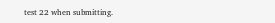test 22 when submitting.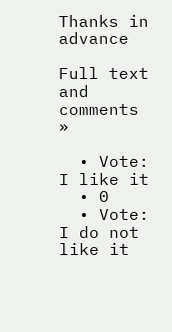Thanks in advance

Full text and comments »

  • Vote: I like it
  • 0
  • Vote: I do not like it